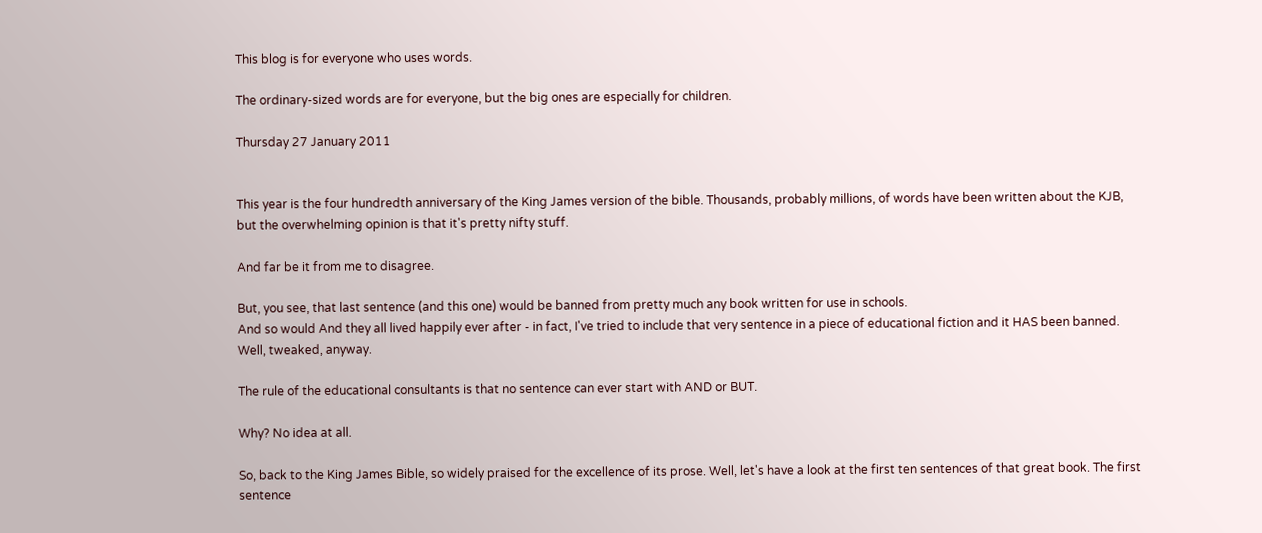This blog is for everyone who uses words.

The ordinary-sized words are for everyone, but the big ones are especially for children.

Thursday 27 January 2011


This year is the four hundredth anniversary of the King James version of the bible. Thousands, probably millions, of words have been written about the KJB, but the overwhelming opinion is that it's pretty nifty stuff.

And far be it from me to disagree.

But, you see, that last sentence (and this one) would be banned from pretty much any book written for use in schools.
And so would And they all lived happily ever after - in fact, I've tried to include that very sentence in a piece of educational fiction and it HAS been banned. Well, tweaked, anyway.

The rule of the educational consultants is that no sentence can ever start with AND or BUT.

Why? No idea at all.

So, back to the King James Bible, so widely praised for the excellence of its prose. Well, let's have a look at the first ten sentences of that great book. The first sentence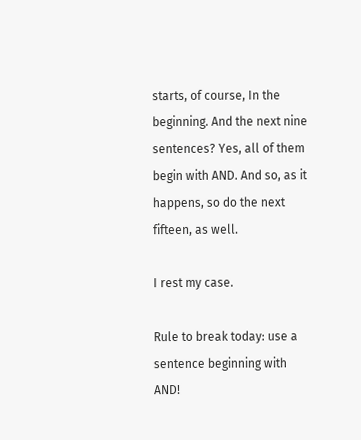starts, of course, In the beginning. And the next nine sentences? Yes, all of them begin with AND. And so, as it happens, so do the next fifteen, as well.

I rest my case.

Rule to break today: use a sentence beginning with AND!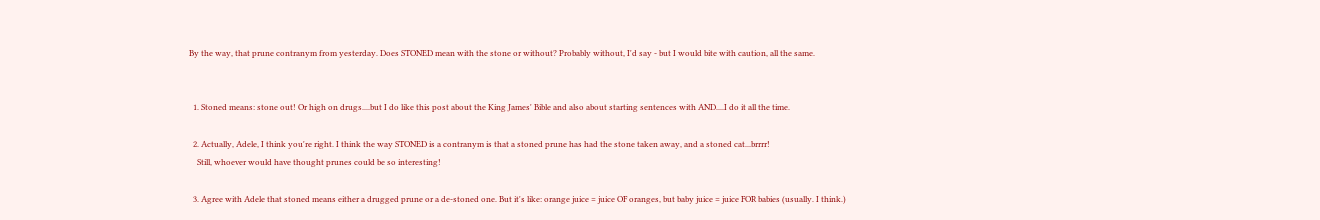By the way, that prune contranym from yesterday. Does STONED mean with the stone or without? Probably without, I'd say - but I would bite with caution, all the same.


  1. Stoned means: stone out! Or high on drugs....but I do like this post about the King James' Bible and also about starting sentences with AND....I do it all the time.

  2. Actually, Adele, I think you're right. I think the way STONED is a contranym is that a stoned prune has had the stone taken away, and a stoned cat...brrrr!
    Still, whoever would have thought prunes could be so interesting!

  3. Agree with Adele that stoned means either a drugged prune or a de-stoned one. But it's like: orange juice = juice OF oranges, but baby juice = juice FOR babies (usually. I think.)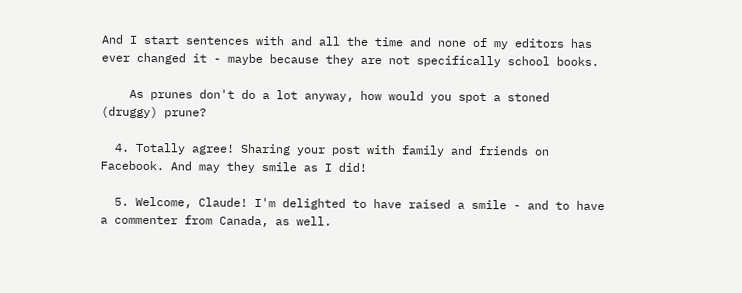And I start sentences with and all the time and none of my editors has ever changed it - maybe because they are not specifically school books.

    As prunes don't do a lot anyway, how would you spot a stoned (druggy) prune?

  4. Totally agree! Sharing your post with family and friends on Facebook. And may they smile as I did!

  5. Welcome, Claude! I'm delighted to have raised a smile - and to have a commenter from Canada, as well.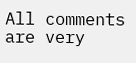All comments are very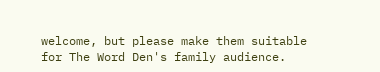welcome, but please make them suitable for The Word Den's family audience.